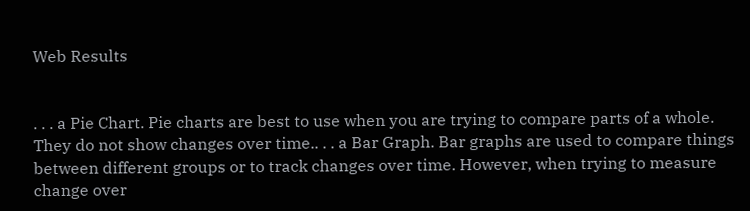Web Results


. . . a Pie Chart. Pie charts are best to use when you are trying to compare parts of a whole. They do not show changes over time.. . . a Bar Graph. Bar graphs are used to compare things between different groups or to track changes over time. However, when trying to measure change over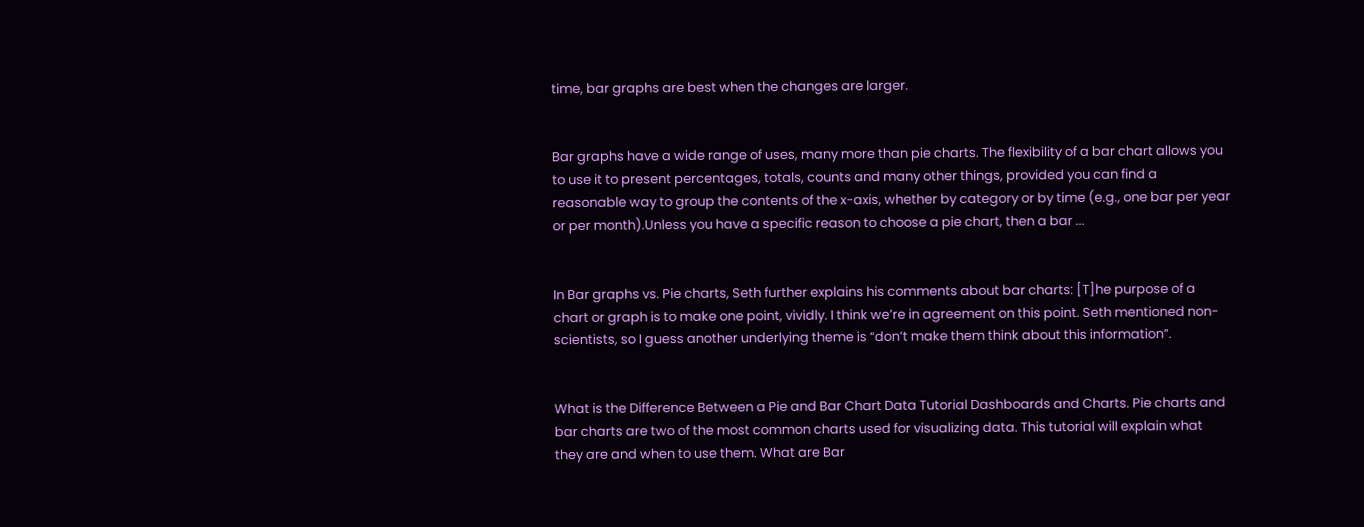time, bar graphs are best when the changes are larger.


Bar graphs have a wide range of uses, many more than pie charts. The flexibility of a bar chart allows you to use it to present percentages, totals, counts and many other things, provided you can find a reasonable way to group the contents of the x-axis, whether by category or by time (e.g., one bar per year or per month).Unless you have a specific reason to choose a pie chart, then a bar ...


In Bar graphs vs. Pie charts, Seth further explains his comments about bar charts: [T]he purpose of a chart or graph is to make one point, vividly. I think we’re in agreement on this point. Seth mentioned non-scientists, so I guess another underlying theme is “don’t make them think about this information”.


What is the Difference Between a Pie and Bar Chart Data Tutorial Dashboards and Charts. Pie charts and bar charts are two of the most common charts used for visualizing data. This tutorial will explain what they are and when to use them. What are Bar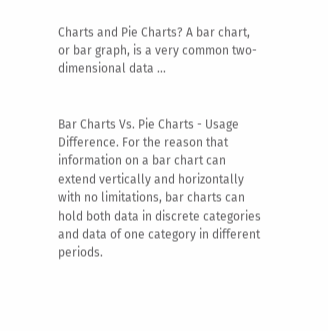Charts and Pie Charts? A bar chart, or bar graph, is a very common two-dimensional data ...


Bar Charts Vs. Pie Charts - Usage Difference. For the reason that information on a bar chart can extend vertically and horizontally with no limitations, bar charts can hold both data in discrete categories and data of one category in different periods.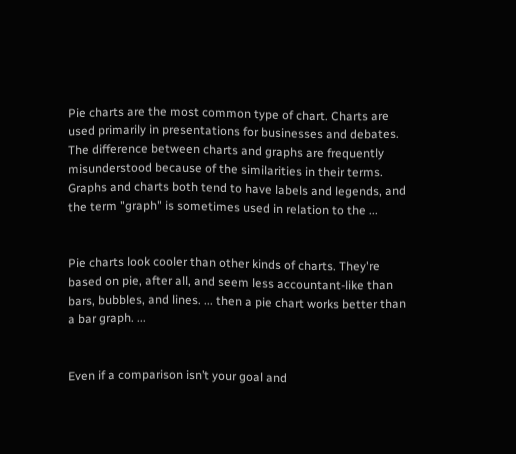Pie charts are the most common type of chart. Charts are used primarily in presentations for businesses and debates. The difference between charts and graphs are frequently misunderstood because of the similarities in their terms. Graphs and charts both tend to have labels and legends, and the term "graph" is sometimes used in relation to the ...


Pie charts look cooler than other kinds of charts. They're based on pie, after all, and seem less accountant-like than bars, bubbles, and lines. ... then a pie chart works better than a bar graph. ...


Even if a comparison isn’t your goal and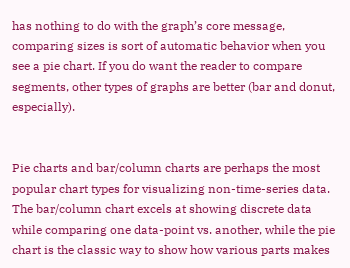has nothing to do with the graph’s core message, comparing sizes is sort of automatic behavior when you see a pie chart. If you do want the reader to compare segments, other types of graphs are better (bar and donut, especially).


Pie charts and bar/column charts are perhaps the most popular chart types for visualizing non-time-series data. The bar/column chart excels at showing discrete data while comparing one data-point vs. another, while the pie chart is the classic way to show how various parts makes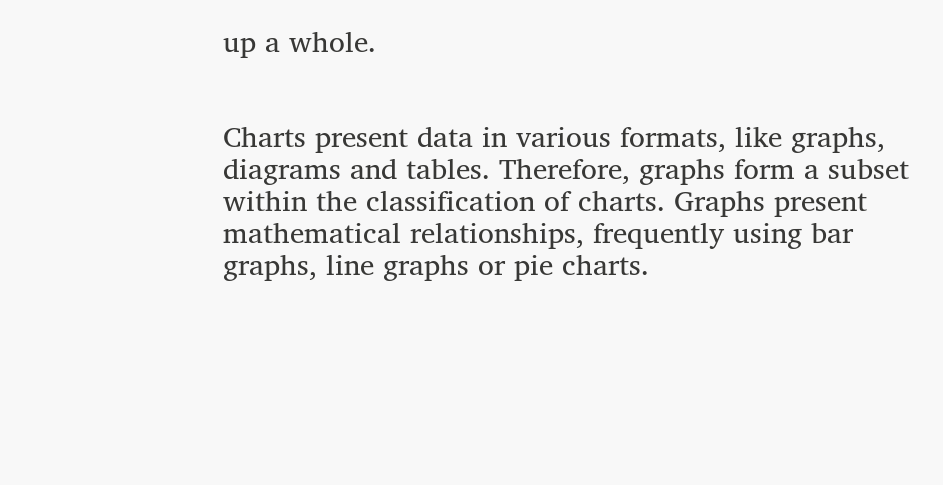up a whole.


Charts present data in various formats, like graphs, diagrams and tables. Therefore, graphs form a subset within the classification of charts. Graphs present mathematical relationships, frequently using bar graphs, line graphs or pie charts.